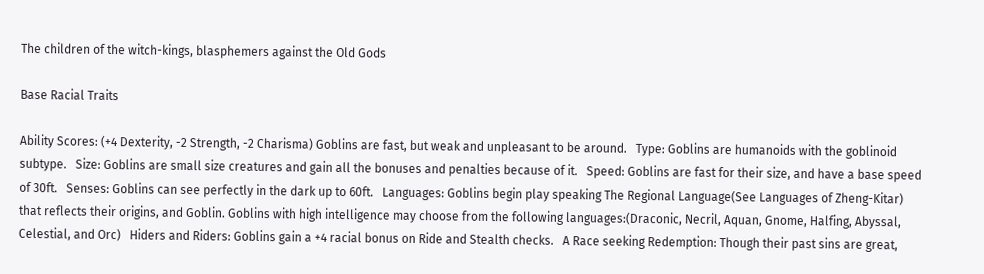The children of the witch-kings, blasphemers against the Old Gods

Base Racial Traits

Ability Scores: (+4 Dexterity, -2 Strength, -2 Charisma) Goblins are fast, but weak and unpleasant to be around.   Type: Goblins are humanoids with the goblinoid subtype.   Size: Goblins are small size creatures and gain all the bonuses and penalties because of it.   Speed: Goblins are fast for their size, and have a base speed of 30ft.   Senses: Goblins can see perfectly in the dark up to 60ft.   Languages: Goblins begin play speaking The Regional Language(See Languages of Zheng-Kitar) that reflects their origins, and Goblin. Goblins with high intelligence may choose from the following languages:(Draconic, Necril, Aquan, Gnome, Halfing, Abyssal, Celestial, and Orc)   Hiders and Riders: Goblins gain a +4 racial bonus on Ride and Stealth checks.   A Race seeking Redemption: Though their past sins are great,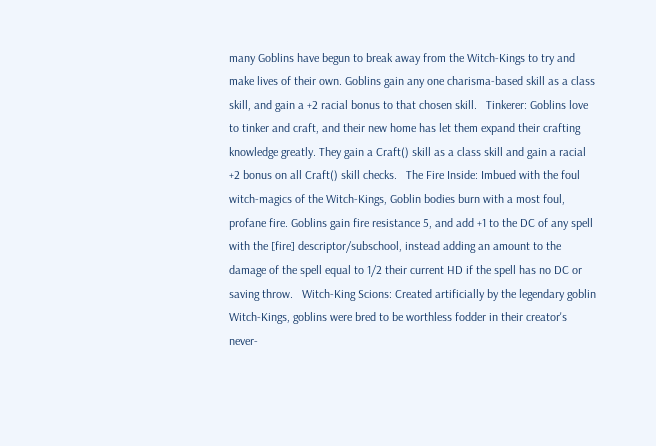many Goblins have begun to break away from the Witch-Kings to try and make lives of their own. Goblins gain any one charisma-based skill as a class skill, and gain a +2 racial bonus to that chosen skill.   Tinkerer: Goblins love to tinker and craft, and their new home has let them expand their crafting knowledge greatly. They gain a Craft() skill as a class skill and gain a racial +2 bonus on all Craft() skill checks.   The Fire Inside: Imbued with the foul witch-magics of the Witch-Kings, Goblin bodies burn with a most foul, profane fire. Goblins gain fire resistance 5, and add +1 to the DC of any spell with the [fire] descriptor/subschool, instead adding an amount to the damage of the spell equal to 1/2 their current HD if the spell has no DC or saving throw.   Witch-King Scions: Created artificially by the legendary goblin Witch-Kings, goblins were bred to be worthless fodder in their creator's never-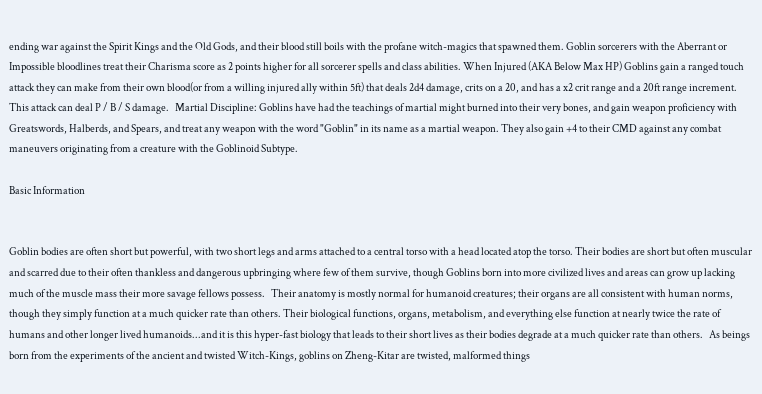ending war against the Spirit Kings and the Old Gods, and their blood still boils with the profane witch-magics that spawned them. Goblin sorcerers with the Aberrant or Impossible bloodlines treat their Charisma score as 2 points higher for all sorcerer spells and class abilities. When Injured (AKA Below Max HP) Goblins gain a ranged touch attack they can make from their own blood(or from a willing injured ally within 5ft) that deals 2d4 damage, crits on a 20, and has a x2 crit range and a 20ft range increment. This attack can deal P / B / S damage.   Martial Discipline: Goblins have had the teachings of martial might burned into their very bones, and gain weapon proficiency with Greatswords, Halberds, and Spears, and treat any weapon with the word "Goblin" in its name as a martial weapon. They also gain +4 to their CMD against any combat maneuvers originating from a creature with the Goblinoid Subtype.

Basic Information


Goblin bodies are often short but powerful, with two short legs and arms attached to a central torso with a head located atop the torso. Their bodies are short but often muscular and scarred due to their often thankless and dangerous upbringing where few of them survive, though Goblins born into more civilized lives and areas can grow up lacking much of the muscle mass their more savage fellows possess.   Their anatomy is mostly normal for humanoid creatures; their organs are all consistent with human norms, though they simply function at a much quicker rate than others. Their biological functions, organs, metabolism, and everything else function at nearly twice the rate of humans and other longer lived humanoids...and it is this hyper-fast biology that leads to their short lives as their bodies degrade at a much quicker rate than others.   As beings born from the experiments of the ancient and twisted Witch-Kings, goblins on Zheng-Kitar are twisted, malformed things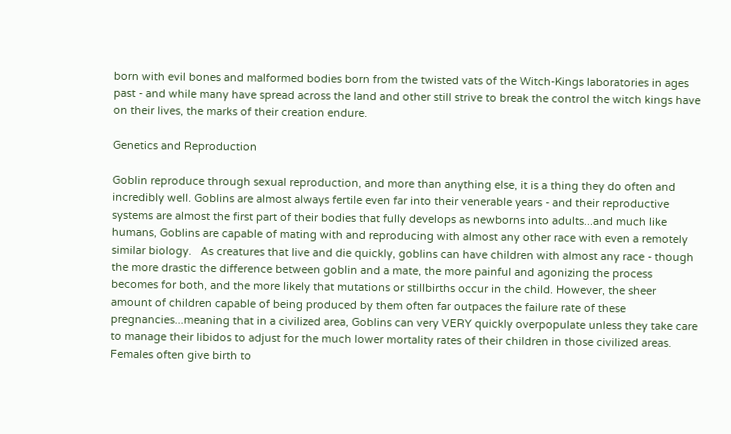born with evil bones and malformed bodies born from the twisted vats of the Witch-Kings laboratories in ages past - and while many have spread across the land and other still strive to break the control the witch kings have on their lives, the marks of their creation endure.

Genetics and Reproduction

Goblin reproduce through sexual reproduction, and more than anything else, it is a thing they do often and incredibly well. Goblins are almost always fertile even far into their venerable years - and their reproductive systems are almost the first part of their bodies that fully develops as newborns into adults...and much like humans, Goblins are capable of mating with and reproducing with almost any other race with even a remotely similar biology.   As creatures that live and die quickly, goblins can have children with almost any race - though the more drastic the difference between goblin and a mate, the more painful and agonizing the process becomes for both, and the more likely that mutations or stillbirths occur in the child. However, the sheer amount of children capable of being produced by them often far outpaces the failure rate of these pregnancies...meaning that in a civilized area, Goblins can very VERY quickly overpopulate unless they take care to manage their libidos to adjust for the much lower mortality rates of their children in those civilized areas.   Females often give birth to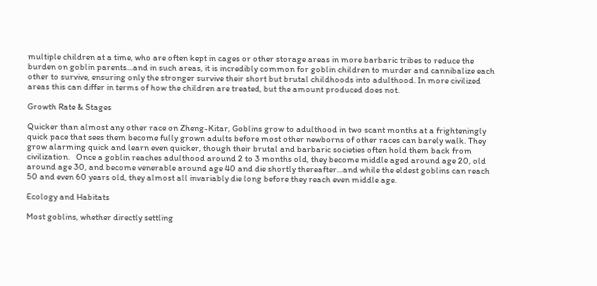multiple children at a time, who are often kept in cages or other storage areas in more barbaric tribes to reduce the burden on goblin parents...and in such areas, it is incredibly common for goblin children to murder and cannibalize each other to survive, ensuring only the stronger survive their short but brutal childhoods into adulthood. In more civilized areas this can differ in terms of how the children are treated, but the amount produced does not.

Growth Rate & Stages

Quicker than almost any other race on Zheng-Kitar, Goblins grow to adulthood in two scant months at a frighteningly quick pace that sees them become fully grown adults before most other newborns of other races can barely walk. They grow alarming quick and learn even quicker, though their brutal and barbaric societies often hold them back from civilization.   Once a goblin reaches adulthood around 2 to 3 months old, they become middle aged around age 20, old around age 30, and become venerable around age 40 and die shortly thereafter...and while the eldest goblins can reach 50 and even 60 years old, they almost all invariably die long before they reach even middle age.

Ecology and Habitats

Most goblins, whether directly settling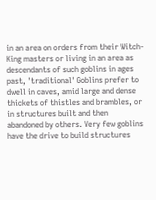in an area on orders from their Witch-King masters or living in an area as descendants of such goblins in ages past, 'traditional' Goblins prefer to dwell in caves, amid large and dense thickets of thistles and brambles, or in structures built and then abandoned by others. Very few goblins have the drive to build structures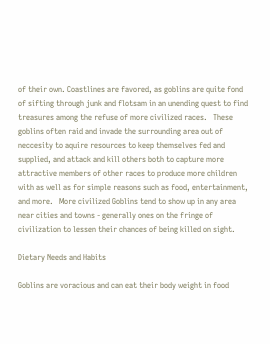of their own. Coastlines are favored, as goblins are quite fond of sifting through junk and flotsam in an unending quest to find treasures among the refuse of more civilized races.   These goblins often raid and invade the surrounding area out of neccesity to aquire resources to keep themselves fed and supplied, and attack and kill others both to capture more attractive members of other races to produce more children with as well as for simple reasons such as food, entertainment, and more.   More civilized Goblins tend to show up in any area near cities and towns - generally ones on the fringe of civilization to lessen their chances of being killed on sight.

Dietary Needs and Habits

Goblins are voracious and can eat their body weight in food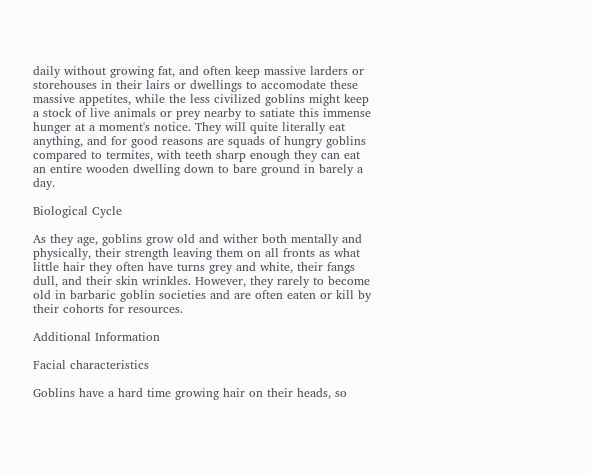daily without growing fat, and often keep massive larders or storehouses in their lairs or dwellings to accomodate these massive appetites, while the less civilized goblins might keep a stock of live animals or prey nearby to satiate this immense hunger at a moment's notice. They will quite literally eat anything, and for good reasons are squads of hungry goblins compared to termites, with teeth sharp enough they can eat an entire wooden dwelling down to bare ground in barely a day.

Biological Cycle

As they age, goblins grow old and wither both mentally and physically, their strength leaving them on all fronts as what little hair they often have turns grey and white, their fangs dull, and their skin wrinkles. However, they rarely to become old in barbaric goblin societies and are often eaten or kill by their cohorts for resources.

Additional Information

Facial characteristics

Goblins have a hard time growing hair on their heads, so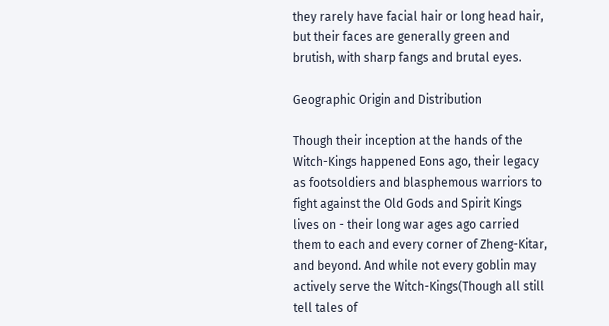they rarely have facial hair or long head hair, but their faces are generally green and brutish, with sharp fangs and brutal eyes.

Geographic Origin and Distribution

Though their inception at the hands of the Witch-Kings happened Eons ago, their legacy as footsoldiers and blasphemous warriors to fight against the Old Gods and Spirit Kings lives on - their long war ages ago carried them to each and every corner of Zheng-Kitar, and beyond. And while not every goblin may actively serve the Witch-Kings(Though all still tell tales of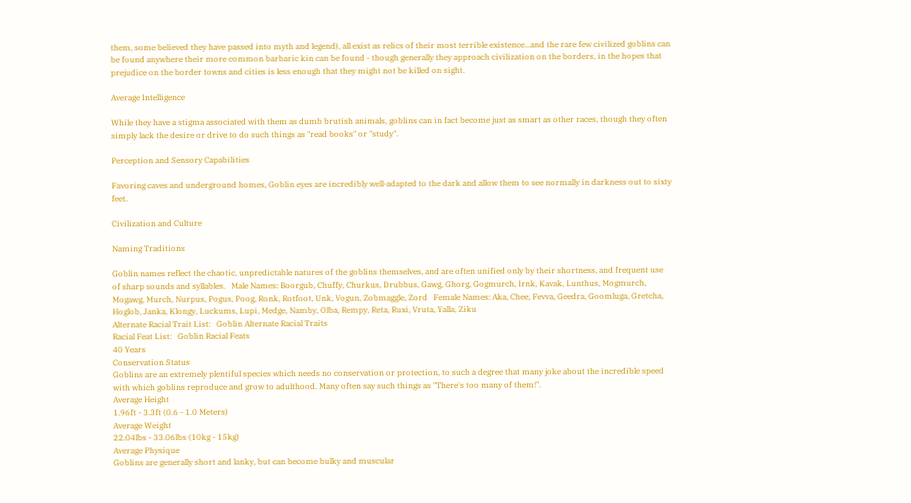them, some believed they have passed into myth and legend), all exist as relics of their most terrible existence...and the rare few civilized goblins can be found anywhere their more common barbaric kin can be found - though generally they approach civilization on the borders, in the hopes that prejudice on the border towns and cities is less enough that they might not be killed on sight.

Average Intelligence

While they have a stigma associated with them as dumb brutish animals, goblins can in fact become just as smart as other races, though they often simply lack the desire or drive to do such things as "read books" or "study".

Perception and Sensory Capabilities

Favoring caves and underground homes, Goblin eyes are incredibly well-adapted to the dark and allow them to see normally in darkness out to sixty feet.

Civilization and Culture

Naming Traditions

Goblin names reflect the chaotic, unpredictable natures of the goblins themselves, and are often unified only by their shortness, and frequent use of sharp sounds and syllables.   Male Names: Boorgub, Chuffy, Churkus, Drubbus, Gawg, Ghorg, Gogmurch, Irnk, Kavak, Lunthus, Mogmurch, Mogawg, Murch, Nurpus, Pogus, Poog, Ronk, Rotfoot, Unk, Vogun, Zobmaggle, Zord   Female Names: Aka, Chee, Fevva, Geedra, Goomluga, Gretcha, Hoglob, Janka, Klongy, Luckums, Lupi, Medge, Namby, Olba, Rempy, Reta, Ruxi, Vruta, Yalla, Ziku
Alternate Racial Trait List:   Goblin Alternate Racial Traits
Racial Feat List:   Goblin Racial Feats
40 Years
Conservation Status
Goblins are an extremely plentiful species which needs no conservation or protection, to such a degree that many joke about the incredible speed with which goblins reproduce and grow to adulthood. Many often say such things as "There's too many of them!".
Average Height
1.96ft - 3.3ft (0.6 - 1.0 Meters)
Average Weight
22.04lbs - 33.06lbs (10kg - 15kg)
Average Physique
Goblins are generally short and lanky, but can become bulky and muscular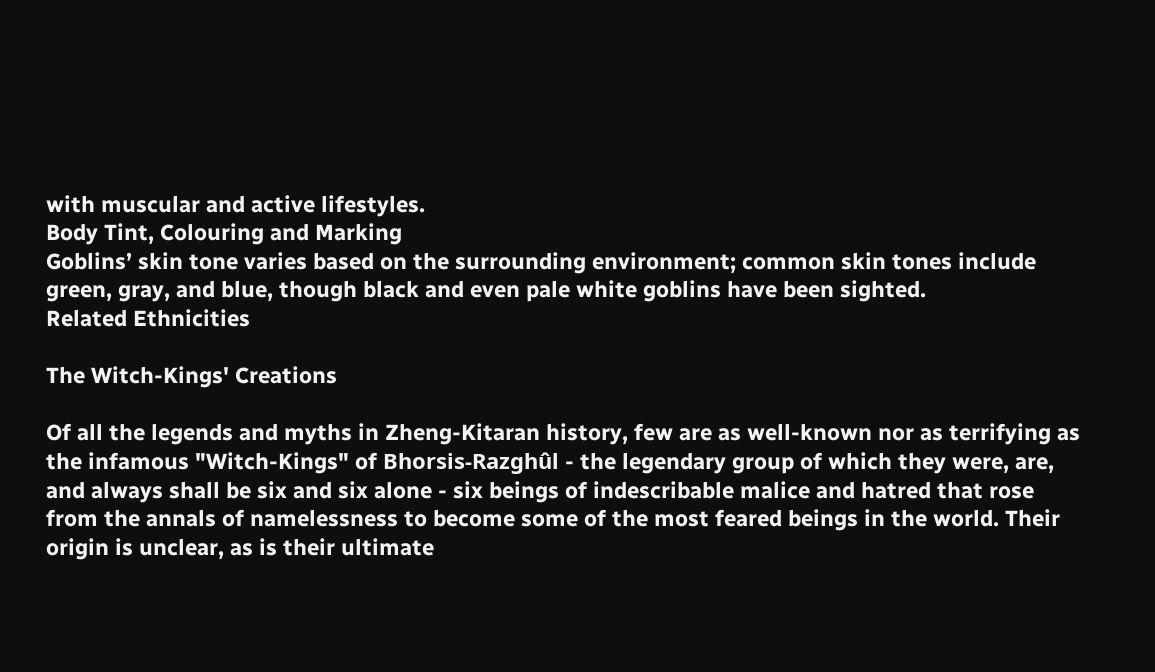with muscular and active lifestyles.
Body Tint, Colouring and Marking
Goblins’ skin tone varies based on the surrounding environment; common skin tones include green, gray, and blue, though black and even pale white goblins have been sighted.
Related Ethnicities

The Witch-Kings' Creations

Of all the legends and myths in Zheng-Kitaran history, few are as well-known nor as terrifying as the infamous "Witch-Kings" of Bhorsis-Razghûl - the legendary group of which they were, are, and always shall be six and six alone - six beings of indescribable malice and hatred that rose from the annals of namelessness to become some of the most feared beings in the world. Their origin is unclear, as is their ultimate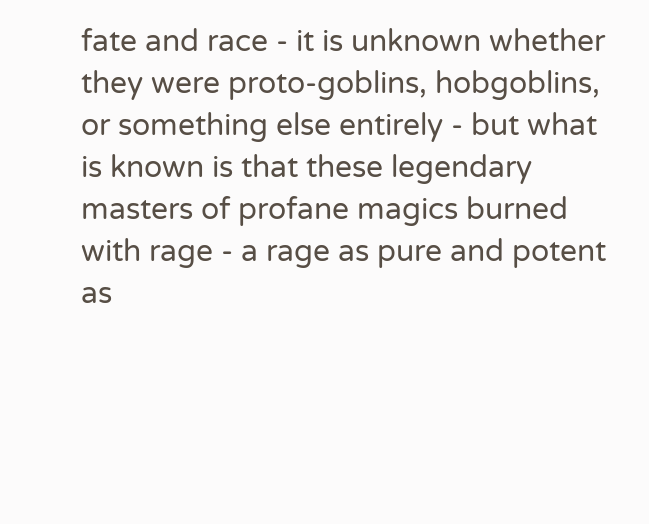fate and race - it is unknown whether they were proto-goblins, hobgoblins, or something else entirely - but what is known is that these legendary masters of profane magics burned with rage - a rage as pure and potent as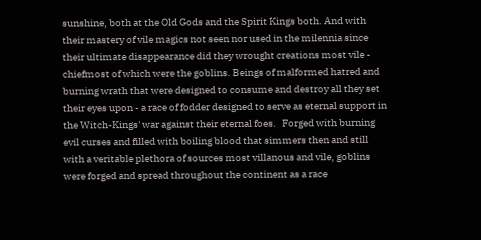sunshine, both at the Old Gods and the Spirit Kings both. And with their mastery of vile magics not seen nor used in the milennia since their ultimate disappearance did they wrought creations most vile - chiefmost of which were the goblins. Beings of malformed hatred and burning wrath that were designed to consume and destroy all they set their eyes upon - a race of fodder designed to serve as eternal support in the Witch-Kings' war against their eternal foes.   Forged with burning evil curses and filled with boiling blood that simmers then and still with a veritable plethora of sources most villanous and vile, goblins were forged and spread throughout the continent as a race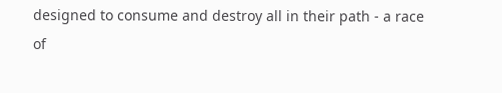designed to consume and destroy all in their path - a race of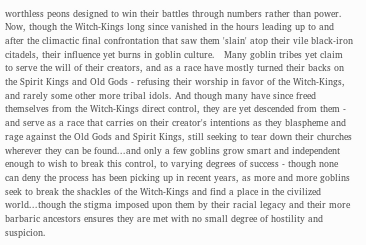worthless peons designed to win their battles through numbers rather than power. Now, though the Witch-Kings long since vanished in the hours leading up to and after the climactic final confrontation that saw them 'slain' atop their vile black-iron citadels, their influence yet burns in goblin culture.   Many goblin tribes yet claim to serve the will of their creators, and as a race have mostly turned their backs on the Spirit Kings and Old Gods - refusing their worship in favor of the Witch-Kings, and rarely some other more tribal idols. And though many have since freed themselves from the Witch-Kings direct control, they are yet descended from them - and serve as a race that carries on their creator's intentions as they blaspheme and rage against the Old Gods and Spirit Kings, still seeking to tear down their churches wherever they can be found...and only a few goblins grow smart and independent enough to wish to break this control, to varying degrees of success - though none can deny the process has been picking up in recent years, as more and more goblins seek to break the shackles of the Witch-Kings and find a place in the civilized world...though the stigma imposed upon them by their racial legacy and their more barbaric ancestors ensures they are met with no small degree of hostility and suspicion.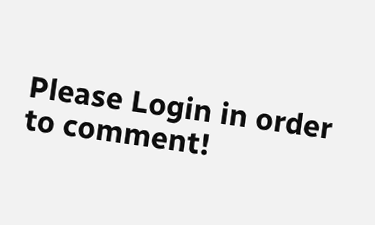Please Login in order to comment!